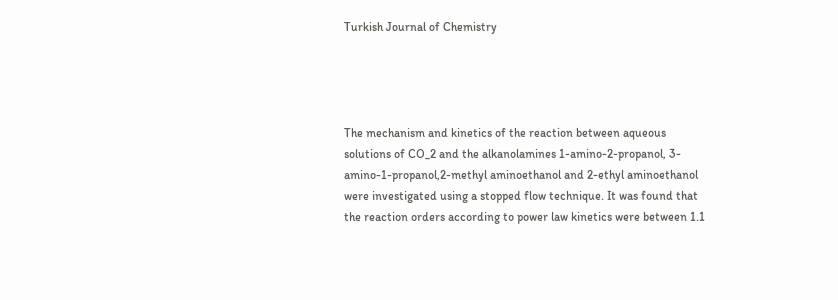Turkish Journal of Chemistry




The mechanism and kinetics of the reaction between aqueous solutions of CO_2 and the alkanolamines 1-amino-2-propanol, 3-amino-1-propanol,2-methyl aminoethanol and 2-ethyl aminoethanol were investigated using a stopped flow technique. It was found that the reaction orders according to power law kinetics were between 1.1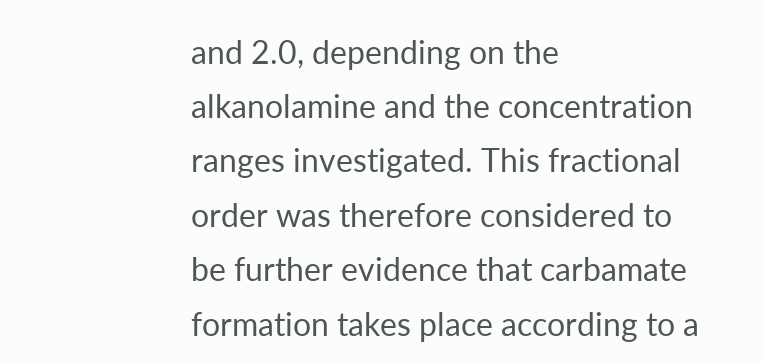and 2.0, depending on the alkanolamine and the concentration ranges investigated. This fractional order was therefore considered to be further evidence that carbamate formation takes place according to a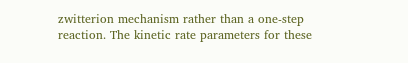zwitterion mechanism rather than a one-step reaction. The kinetic rate parameters for these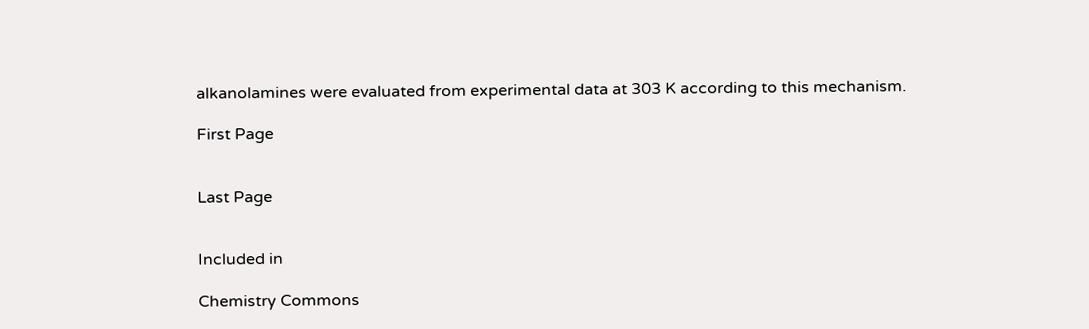alkanolamines were evaluated from experimental data at 303 K according to this mechanism.

First Page


Last Page


Included in

Chemistry Commons